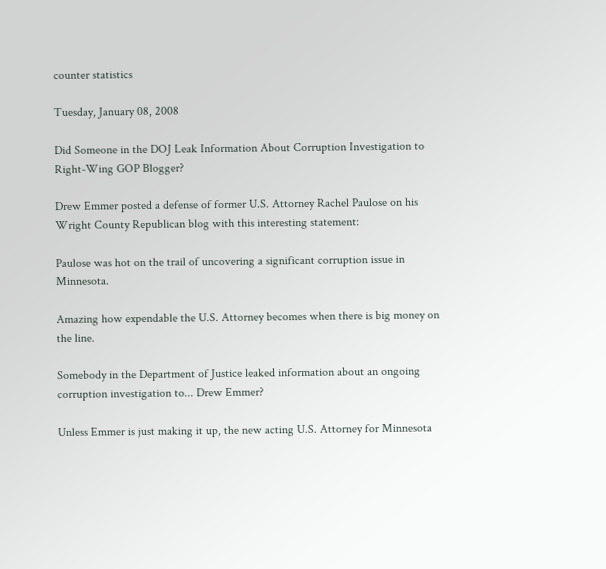counter statistics

Tuesday, January 08, 2008

Did Someone in the DOJ Leak Information About Corruption Investigation to Right-Wing GOP Blogger?

Drew Emmer posted a defense of former U.S. Attorney Rachel Paulose on his Wright County Republican blog with this interesting statement:

Paulose was hot on the trail of uncovering a significant corruption issue in Minnesota.

Amazing how expendable the U.S. Attorney becomes when there is big money on the line.

Somebody in the Department of Justice leaked information about an ongoing corruption investigation to... Drew Emmer?

Unless Emmer is just making it up, the new acting U.S. Attorney for Minnesota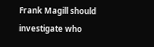Frank Magill should investigate who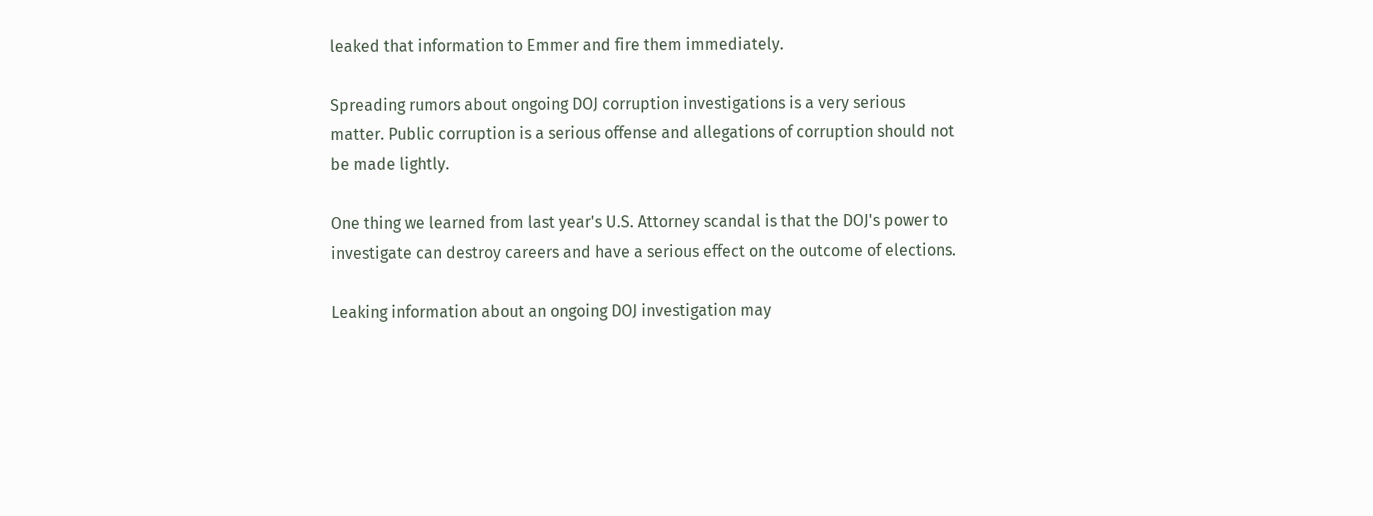leaked that information to Emmer and fire them immediately.

Spreading rumors about ongoing DOJ corruption investigations is a very serious matter. Public corruption is a serious offense and allegations of corruption should not be made lightly.

One thing we learned from last year's U.S. Attorney scandal is that the DOJ's power to investigate can destroy careers and have a serious effect on the outcome of elections.

Leaking information about an ongoing DOJ investigation may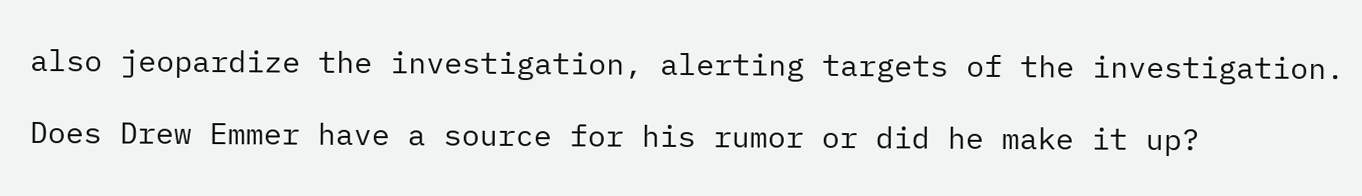also jeopardize the investigation, alerting targets of the investigation.

Does Drew Emmer have a source for his rumor or did he make it up?